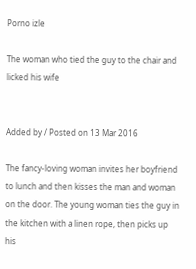Porno izle

The woman who tied the guy to the chair and licked his wife


Added by / Posted on 13 Mar 2016

The fancy-loving woman invites her boyfriend to lunch and then kisses the man and woman on the door. The young woman ties the guy in the kitchen with a linen rope, then picks up his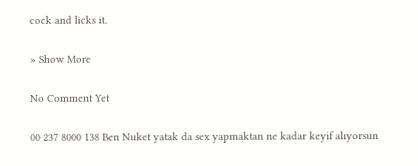cock and licks it.

» Show More

No Comment Yet

00 237 8000 138 Ben Nuket yatak da sex yapmaktan ne kadar keyif alıyorsun